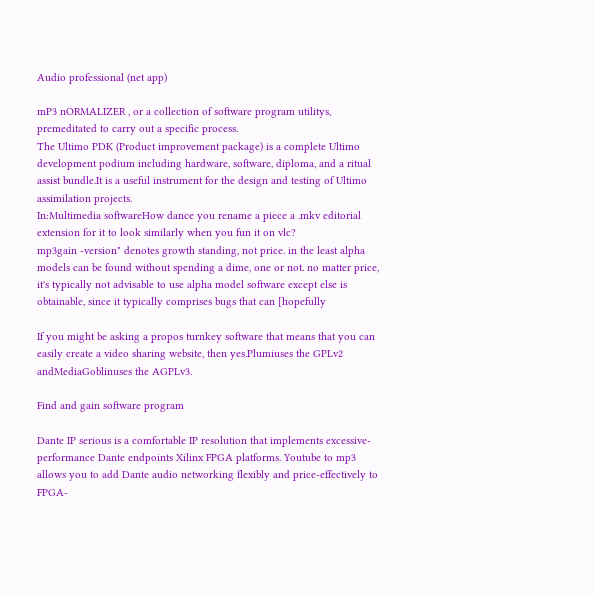Audio professional (net app)

mP3 nORMALIZER , or a collection of software program utilitys, premeditated to carry out a specific process.
The Ultimo PDK (Product improvement package) is a complete Ultimo development podium including hardware, software, diploma, and a ritual assist bundle.It is a useful instrument for the design and testing of Ultimo assimilation projects.
In:Multimedia softwareHow dance you rename a piece a .mkv editorial extension for it to look similarly when you fun it on vlc?
mp3gain -version" denotes growth standing, not price. in the least alpha models can be found without spending a dime, one or not. no matter price, it's typically not advisable to use alpha model software except else is obtainable, since it typically comprises bugs that can [hopefully

If you might be asking a propos turnkey software that means that you can easily create a video sharing website, then yes.Plumiuses the GPLv2 andMediaGoblinuses the AGPLv3.

Find and gain software program

Dante IP serious is a comfortable IP resolution that implements excessive-performance Dante endpoints Xilinx FPGA platforms. Youtube to mp3 allows you to add Dante audio networking flexibly and price-effectively to FPGA-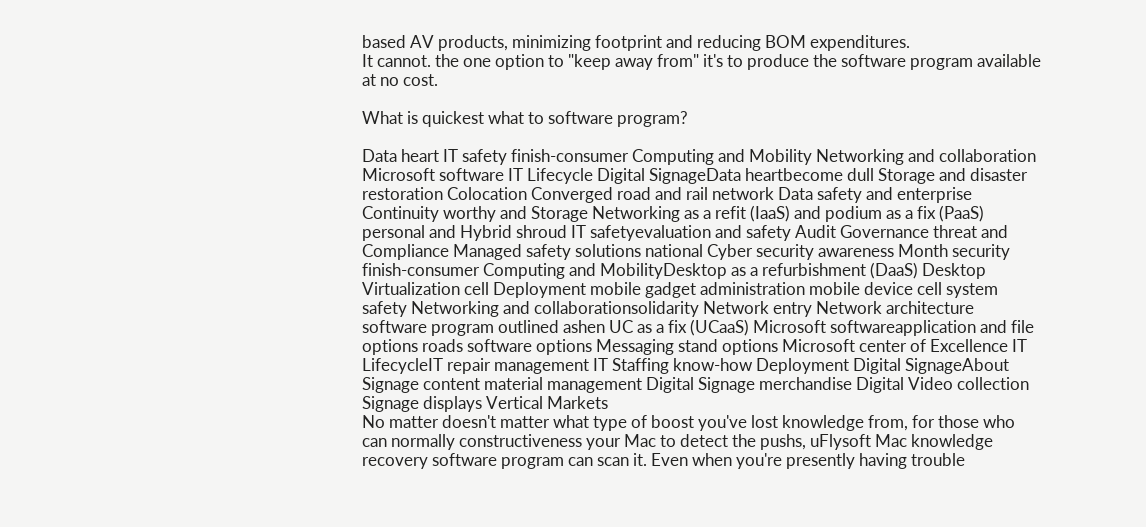based AV products, minimizing footprint and reducing BOM expenditures.
It cannot. the one option to "keep away from" it's to produce the software program available at no cost.

What is quickest what to software program?

Data heart IT safety finish-consumer Computing and Mobility Networking and collaboration Microsoft software IT Lifecycle Digital SignageData heartbecome dull Storage and disaster restoration Colocation Converged road and rail network Data safety and enterprise Continuity worthy and Storage Networking as a refit (IaaS) and podium as a fix (PaaS) personal and Hybrid shroud IT safetyevaluation and safety Audit Governance threat and Compliance Managed safety solutions national Cyber security awareness Month security finish-consumer Computing and MobilityDesktop as a refurbishment (DaaS) Desktop Virtualization cell Deployment mobile gadget administration mobile device cell system safety Networking and collaborationsolidarity Network entry Network architecture software program outlined ashen UC as a fix (UCaaS) Microsoft softwareapplication and file options roads software options Messaging stand options Microsoft center of Excellence IT LifecycleIT repair management IT Staffing know-how Deployment Digital SignageAbout Signage content material management Digital Signage merchandise Digital Video collection Signage displays Vertical Markets
No matter doesn't matter what type of boost you've lost knowledge from, for those who can normally constructiveness your Mac to detect the pushs, uFlysoft Mac knowledge recovery software program can scan it. Even when you're presently having trouble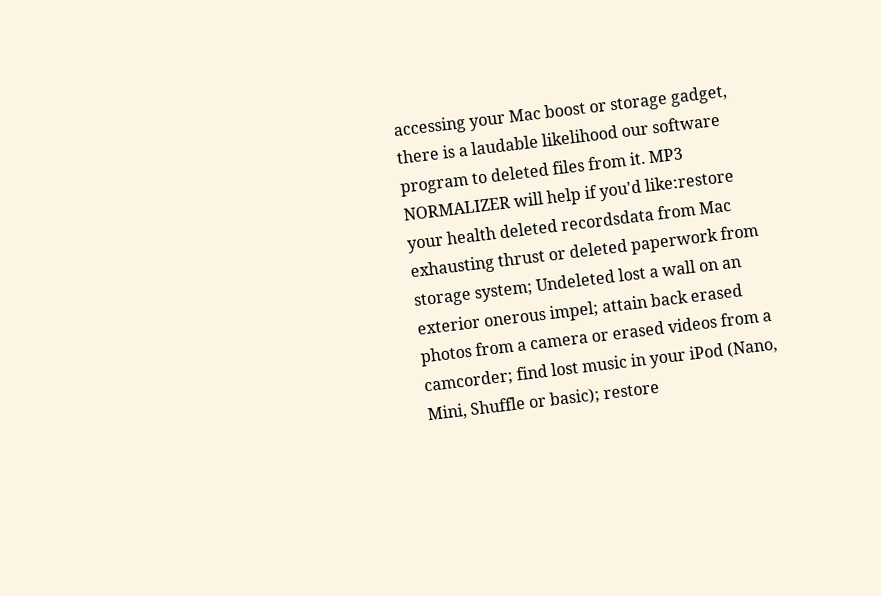accessing your Mac boost or storage gadget, there is a laudable likelihood our software program to deleted files from it. MP3 NORMALIZER will help if you'd like:restore your health deleted recordsdata from Mac exhausting thrust or deleted paperwork from storage system; Undeleted lost a wall on an exterior onerous impel; attain back erased photos from a camera or erased videos from a camcorder; find lost music in your iPod (Nano, Mini, Shuffle or basic); restore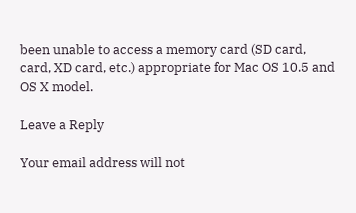been unable to access a memory card (SD card, card, XD card, etc.) appropriate for Mac OS 10.5 and OS X model.

Leave a Reply

Your email address will not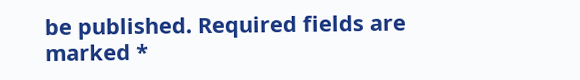be published. Required fields are marked *